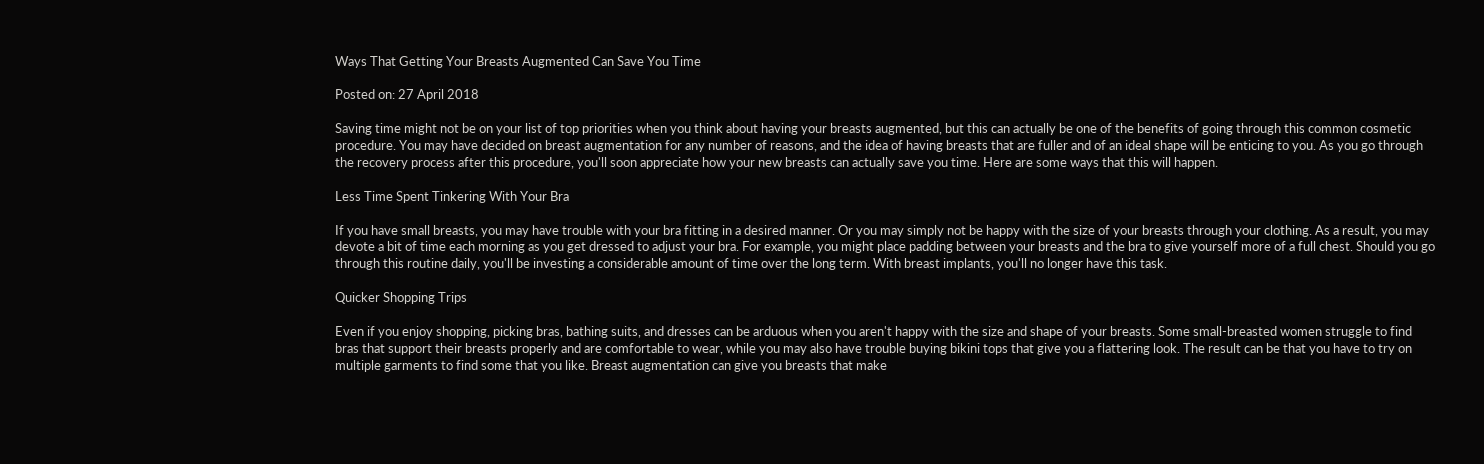Ways That Getting Your Breasts Augmented Can Save You Time

Posted on: 27 April 2018

Saving time might not be on your list of top priorities when you think about having your breasts augmented, but this can actually be one of the benefits of going through this common cosmetic procedure. You may have decided on breast augmentation for any number of reasons, and the idea of having breasts that are fuller and of an ideal shape will be enticing to you. As you go through the recovery process after this procedure, you'll soon appreciate how your new breasts can actually save you time. Here are some ways that this will happen.

Less Time Spent Tinkering With Your Bra

If you have small breasts, you may have trouble with your bra fitting in a desired manner. Or you may simply not be happy with the size of your breasts through your clothing. As a result, you may devote a bit of time each morning as you get dressed to adjust your bra. For example, you might place padding between your breasts and the bra to give yourself more of a full chest. Should you go through this routine daily, you'll be investing a considerable amount of time over the long term. With breast implants, you'll no longer have this task.

Quicker Shopping Trips

Even if you enjoy shopping, picking bras, bathing suits, and dresses can be arduous when you aren't happy with the size and shape of your breasts. Some small-breasted women struggle to find bras that support their breasts properly and are comfortable to wear, while you may also have trouble buying bikini tops that give you a flattering look. The result can be that you have to try on multiple garments to find some that you like. Breast augmentation can give you breasts that make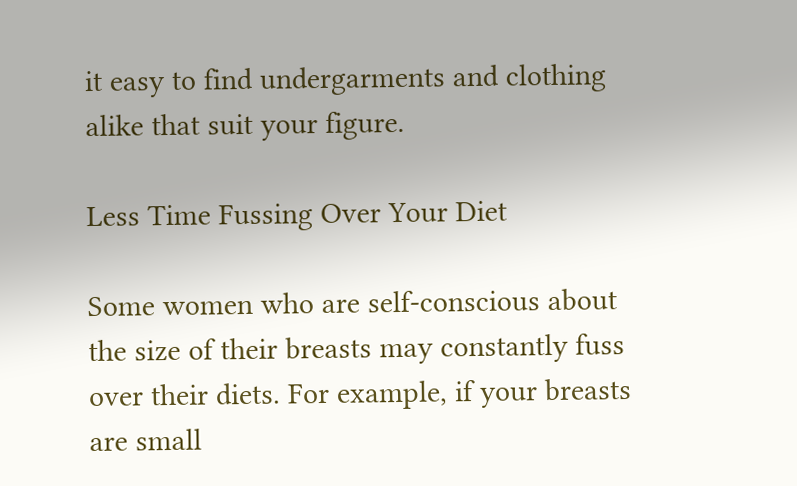it easy to find undergarments and clothing alike that suit your figure.

Less Time Fussing Over Your Diet

Some women who are self-conscious about the size of their breasts may constantly fuss over their diets. For example, if your breasts are small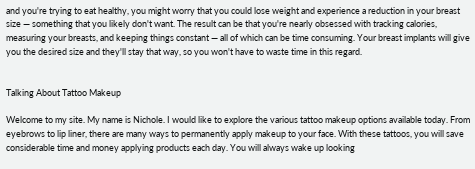and you're trying to eat healthy, you might worry that you could lose weight and experience a reduction in your breast size — something that you likely don't want. The result can be that you're nearly obsessed with tracking calories, measuring your breasts, and keeping things constant — all of which can be time consuming. Your breast implants will give you the desired size and they'll stay that way, so you won't have to waste time in this regard.


Talking About Tattoo Makeup

Welcome to my site. My name is Nichole. I would like to explore the various tattoo makeup options available today. From eyebrows to lip liner, there are many ways to permanently apply makeup to your face. With these tattoos, you will save considerable time and money applying products each day. You will always wake up looking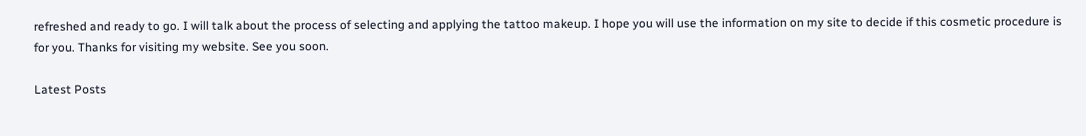refreshed and ready to go. I will talk about the process of selecting and applying the tattoo makeup. I hope you will use the information on my site to decide if this cosmetic procedure is for you. Thanks for visiting my website. See you soon.

Latest Posts